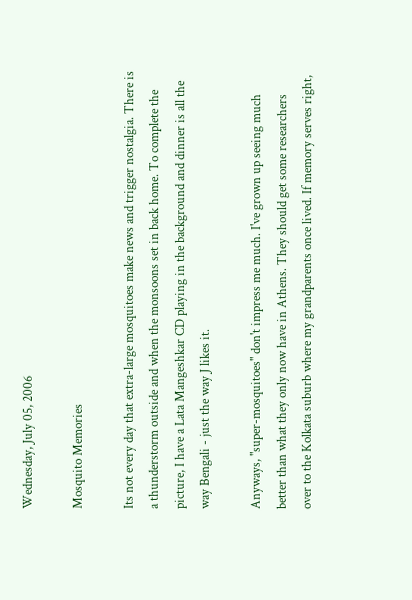Wednesday, July 05, 2006

Mosquito Memories

Its not every day that extra-large mosquitoes make news and trigger nostalgia. There is a thunderstorm outside and when the monsoons set in back home. To complete the picture, I have a Lata Mangeshkar CD playing in the background and dinner is all the way Bengali - just the way J likes it.

Anyways, "super-mosquitoes" don't impress me much. I've grown up seeing much better than what they only now have in Athens. They should get some researchers over to the Kolkata suburb where my grandparents once lived. If memory serves right,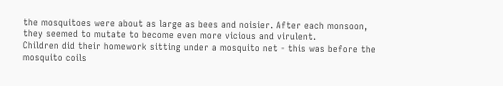the mosquitoes were about as large as bees and noisier. After each monsoon, they seemed to mutate to become even more vicious and virulent.
Children did their homework sitting under a mosquito net - this was before the mosquito coils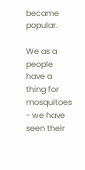became popular.

We as a people have a thing for mosquitoes - we have seen their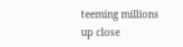teeming millions up close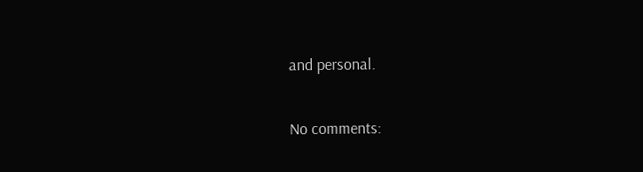and personal.

No comments: